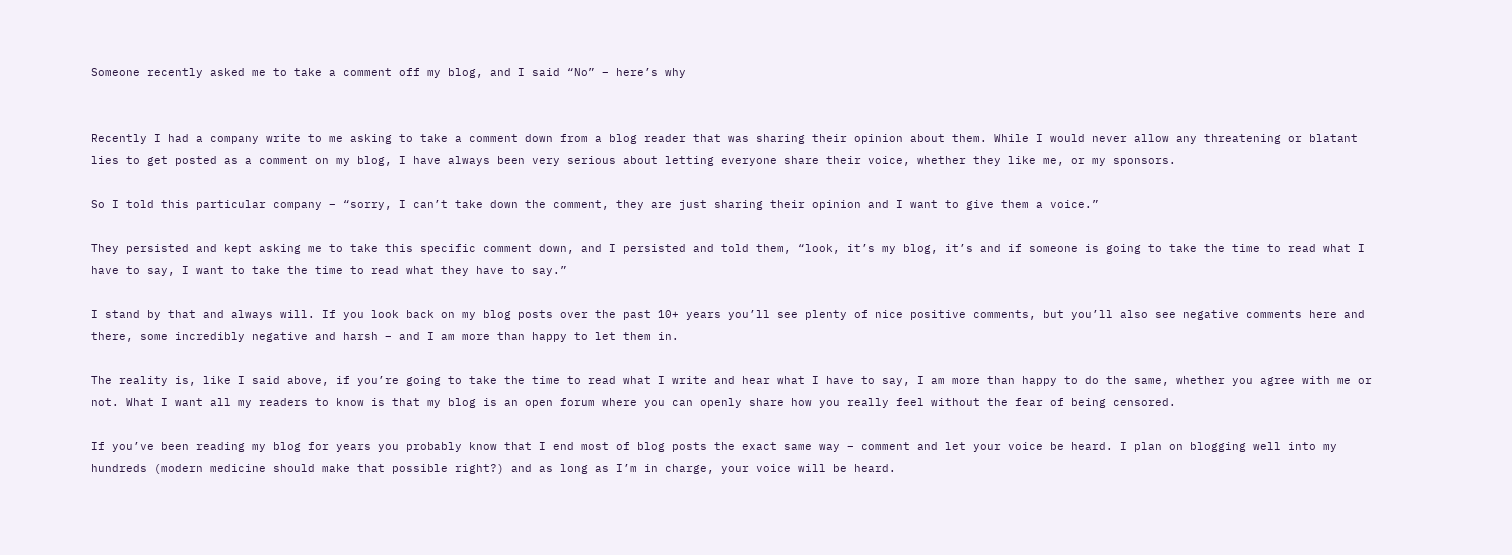Someone recently asked me to take a comment off my blog, and I said “No” – here’s why


Recently I had a company write to me asking to take a comment down from a blog reader that was sharing their opinion about them. While I would never allow any threatening or blatant lies to get posted as a comment on my blog, I have always been very serious about letting everyone share their voice, whether they like me, or my sponsors.

So I told this particular company – “sorry, I can’t take down the comment, they are just sharing their opinion and I want to give them a voice.”

They persisted and kept asking me to take this specific comment down, and I persisted and told them, “look, it’s my blog, it’s and if someone is going to take the time to read what I have to say, I want to take the time to read what they have to say.”

I stand by that and always will. If you look back on my blog posts over the past 10+ years you’ll see plenty of nice positive comments, but you’ll also see negative comments here and there, some incredibly negative and harsh – and I am more than happy to let them in.

The reality is, like I said above, if you’re going to take the time to read what I write and hear what I have to say, I am more than happy to do the same, whether you agree with me or not. What I want all my readers to know is that my blog is an open forum where you can openly share how you really feel without the fear of being censored.

If you’ve been reading my blog for years you probably know that I end most of blog posts the exact same way – comment and let your voice be heard. I plan on blogging well into my hundreds (modern medicine should make that possible right?) and as long as I’m in charge, your voice will be heard.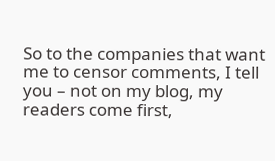So to the companies that want me to censor comments, I tell you – not on my blog, my readers come first,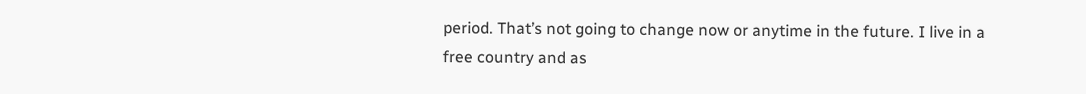period. That’s not going to change now or anytime in the future. I live in a free country and as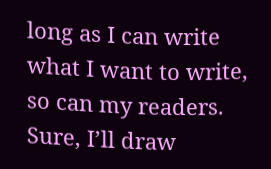long as I can write what I want to write, so can my readers. Sure, I’ll draw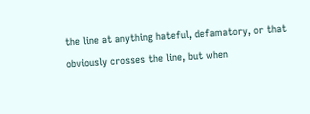the line at anything hateful, defamatory, or that obviously crosses the line, but when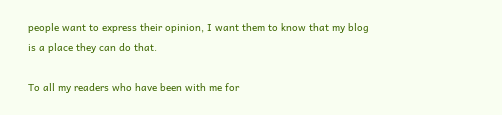people want to express their opinion, I want them to know that my blog is a place they can do that.

To all my readers who have been with me for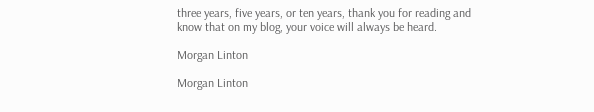three years, five years, or ten years, thank you for reading and know that on my blog, your voice will always be heard.

Morgan Linton

Morgan Linton